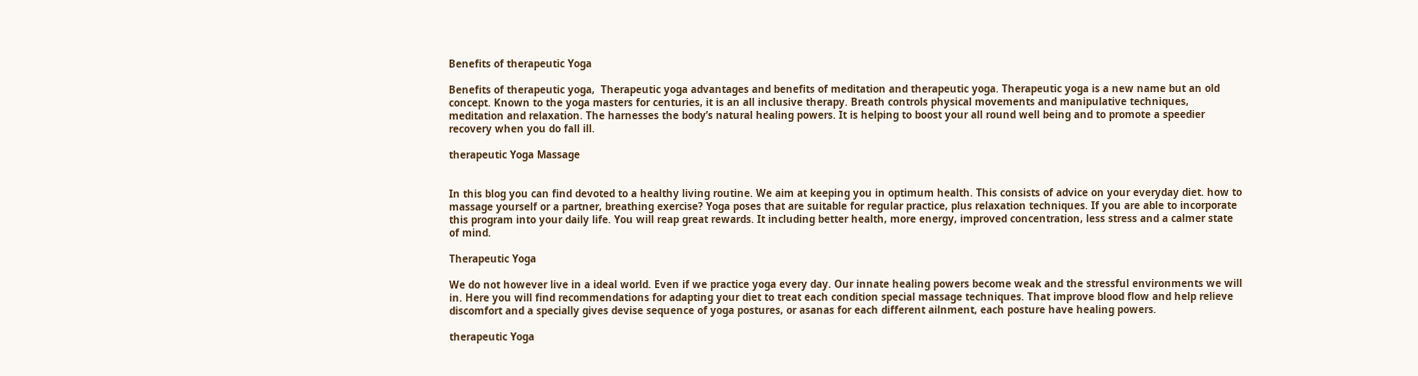Benefits of therapeutic Yoga

Benefits of therapeutic yoga,  Therapeutic yoga advantages and benefits of meditation and therapeutic yoga. Therapeutic yoga is a new name but an old concept. Known to the yoga masters for centuries, it is an all inclusive therapy. Breath controls physical movements and manipulative techniques, meditation and relaxation. The harnesses the body’s natural healing powers. It is helping to boost your all round well being and to promote a speedier recovery when you do fall ill.

therapeutic Yoga Massage


In this blog you can find devoted to a healthy living routine. We aim at keeping you in optimum health. This consists of advice on your everyday diet. how to massage yourself or a partner, breathing exercise? Yoga poses that are suitable for regular practice, plus relaxation techniques. If you are able to incorporate this program into your daily life. You will reap great rewards. It including better health, more energy, improved concentration, less stress and a calmer state of mind.

Therapeutic Yoga

We do not however live in a ideal world. Even if we practice yoga every day. Our innate healing powers become weak and the stressful environments we will in. Here you will find recommendations for adapting your diet to treat each condition special massage techniques. That improve blood flow and help relieve discomfort and a specially gives devise sequence of yoga postures, or asanas for each different ailnment, each posture have healing powers.

therapeutic Yoga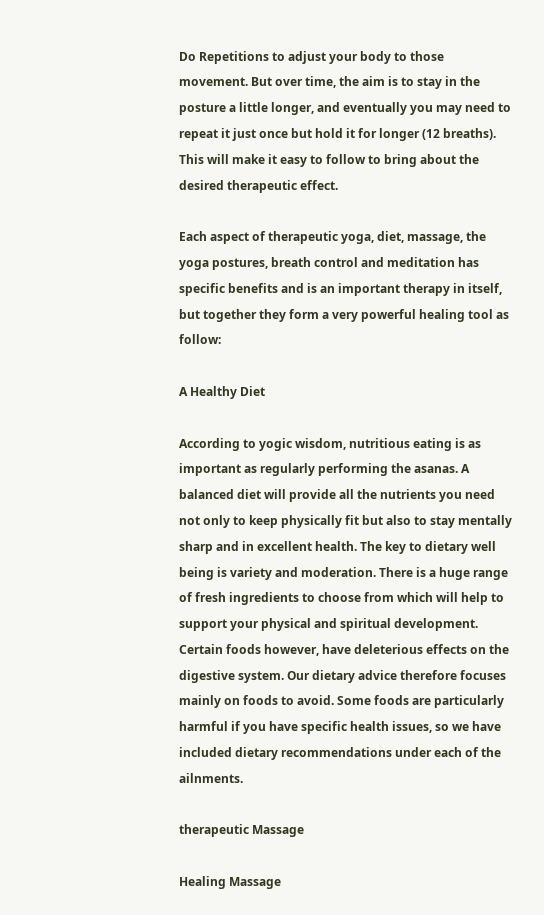Do Repetitions to adjust your body to those movement. But over time, the aim is to stay in the posture a little longer, and eventually you may need to repeat it just once but hold it for longer (12 breaths). This will make it easy to follow to bring about the desired therapeutic effect.

Each aspect of therapeutic yoga, diet, massage, the yoga postures, breath control and meditation has specific benefits and is an important therapy in itself, but together they form a very powerful healing tool as follow:

A Healthy Diet

According to yogic wisdom, nutritious eating is as important as regularly performing the asanas. A balanced diet will provide all the nutrients you need not only to keep physically fit but also to stay mentally sharp and in excellent health. The key to dietary well being is variety and moderation. There is a huge range of fresh ingredients to choose from which will help to support your physical and spiritual development. Certain foods however, have deleterious effects on the digestive system. Our dietary advice therefore focuses mainly on foods to avoid. Some foods are particularly harmful if you have specific health issues, so we have included dietary recommendations under each of the ailnments.

therapeutic Massage

Healing Massage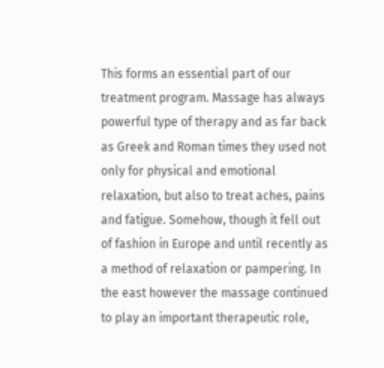This forms an essential part of our treatment program. Massage has always powerful type of therapy and as far back as Greek and Roman times they used not only for physical and emotional relaxation, but also to treat aches, pains and fatigue. Somehow, though it fell out of fashion in Europe and until recently as a method of relaxation or pampering. In the east however the massage continued to play an important therapeutic role,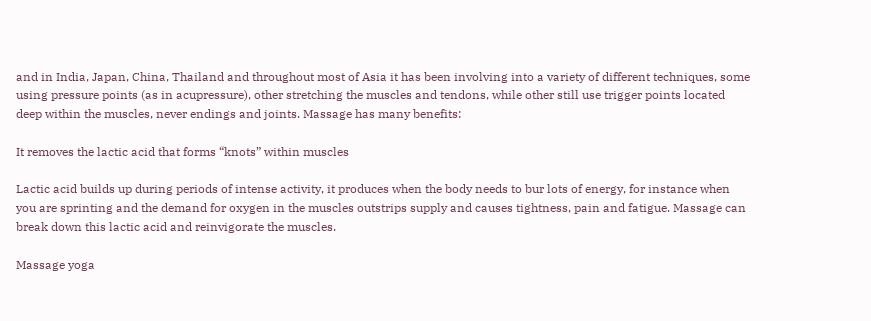and in India, Japan, China, Thailand and throughout most of Asia it has been involving into a variety of different techniques, some using pressure points (as in acupressure), other stretching the muscles and tendons, while other still use trigger points located deep within the muscles, never endings and joints. Massage has many benefits:

It removes the lactic acid that forms “knots” within muscles

Lactic acid builds up during periods of intense activity, it produces when the body needs to bur lots of energy, for instance when you are sprinting and the demand for oxygen in the muscles outstrips supply and causes tightness, pain and fatigue. Massage can break down this lactic acid and reinvigorate the muscles.

Massage yoga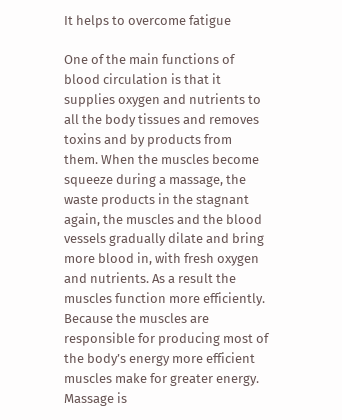It helps to overcome fatigue

One of the main functions of blood circulation is that it supplies oxygen and nutrients to all the body tissues and removes toxins and by products from them. When the muscles become squeeze during a massage, the waste products in the stagnant again, the muscles and the blood vessels gradually dilate and bring more blood in, with fresh oxygen and nutrients. As a result the muscles function more efficiently. Because the muscles are responsible for producing most of the body’s energy more efficient muscles make for greater energy. Massage is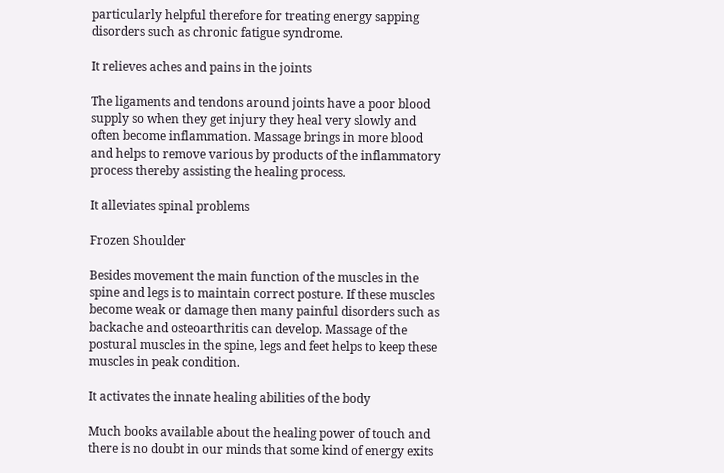particularly helpful therefore for treating energy sapping disorders such as chronic fatigue syndrome.

It relieves aches and pains in the joints

The ligaments and tendons around joints have a poor blood supply so when they get injury they heal very slowly and often become inflammation. Massage brings in more blood and helps to remove various by products of the inflammatory process thereby assisting the healing process.

It alleviates spinal problems

Frozen Shoulder

Besides movement the main function of the muscles in the spine and legs is to maintain correct posture. If these muscles become weak or damage then many painful disorders such as backache and osteoarthritis can develop. Massage of the postural muscles in the spine, legs and feet helps to keep these muscles in peak condition.

It activates the innate healing abilities of the body

Much books available about the healing power of touch and there is no doubt in our minds that some kind of energy exits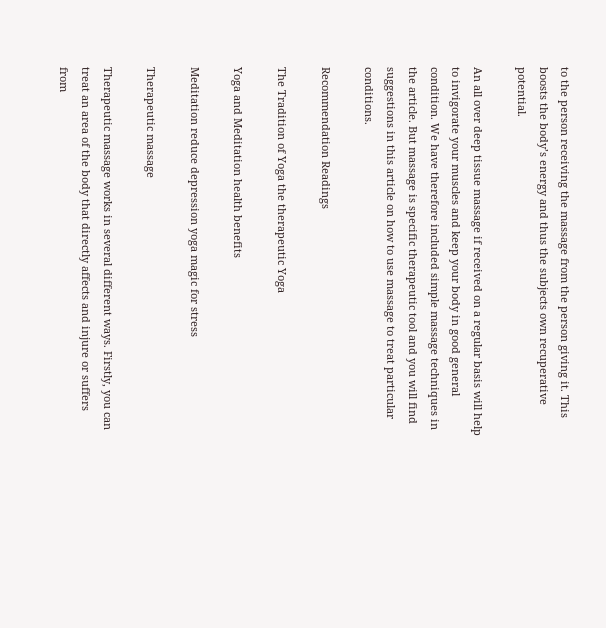to the person receiving the massage from the person giving it. This boosts the body’s energy and thus the subjects own recuperative potential.

An all over deep tissue massage if received on a regular basis will help to invigorate your muscles and keep your body in good general condition. We have therefore included simple massage techniques in the article. But massage is specific therapeutic tool and you will find suggestions in this article on how to use massage to treat particular conditions.

Recommendation Readings

The Tradition of Yoga the therapeutic Yoga

Yoga and Meditation health benefits

Meditation reduce depression yoga magic for stress

Therapeutic massage

Therapeutic massage works in several different ways. Firstly, you can treat an area of the body that directly affects and injure or suffers from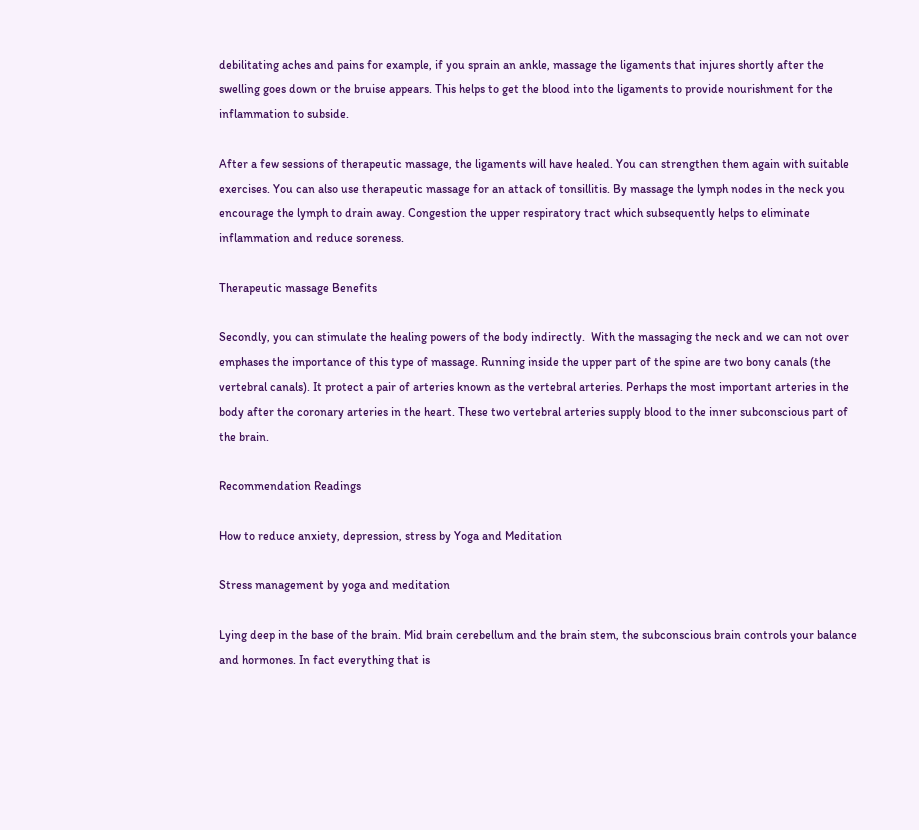debilitating aches and pains for example, if you sprain an ankle, massage the ligaments that injures shortly after the swelling goes down or the bruise appears. This helps to get the blood into the ligaments to provide nourishment for the inflammation to subside.

After a few sessions of therapeutic massage, the ligaments will have healed. You can strengthen them again with suitable exercises. You can also use therapeutic massage for an attack of tonsillitis. By massage the lymph nodes in the neck you encourage the lymph to drain away. Congestion the upper respiratory tract which subsequently helps to eliminate inflammation and reduce soreness.

Therapeutic massage Benefits

Secondly, you can stimulate the healing powers of the body indirectly.  With the massaging the neck and we can not over emphases the importance of this type of massage. Running inside the upper part of the spine are two bony canals (the vertebral canals). It protect a pair of arteries known as the vertebral arteries. Perhaps the most important arteries in the body after the coronary arteries in the heart. These two vertebral arteries supply blood to the inner subconscious part of the brain.

Recommendation Readings

How to reduce anxiety, depression, stress by Yoga and Meditation

Stress management by yoga and meditation

Lying deep in the base of the brain. Mid brain cerebellum and the brain stem, the subconscious brain controls your balance and hormones. In fact everything that is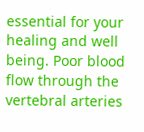essential for your healing and well being. Poor blood flow through the vertebral arteries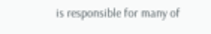is responsible for many of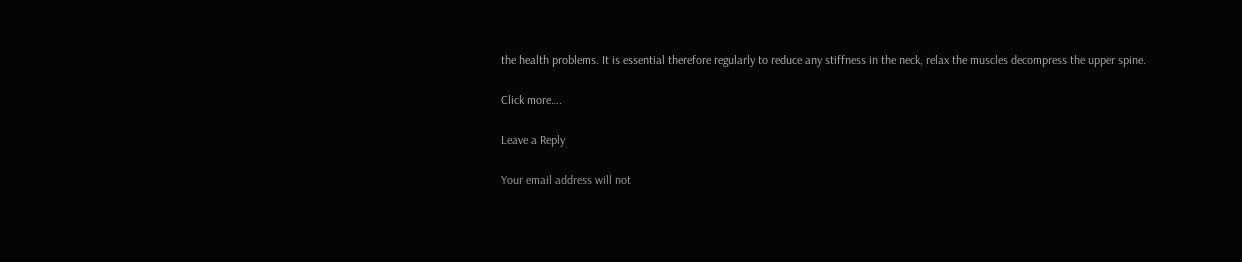the health problems. It is essential therefore regularly to reduce any stiffness in the neck, relax the muscles decompress the upper spine.

Click more….

Leave a Reply

Your email address will not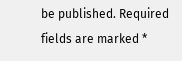be published. Required fields are marked *